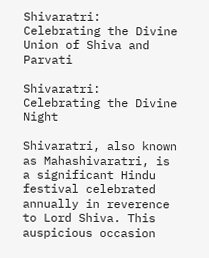Shivaratri: Celebrating the Divine Union of Shiva and Parvati

Shivaratri: Celebrating the Divine Night

Shivaratri, also known as Mahashivaratri, is a significant Hindu festival celebrated annually in reverence to Lord Shiva. This auspicious occasion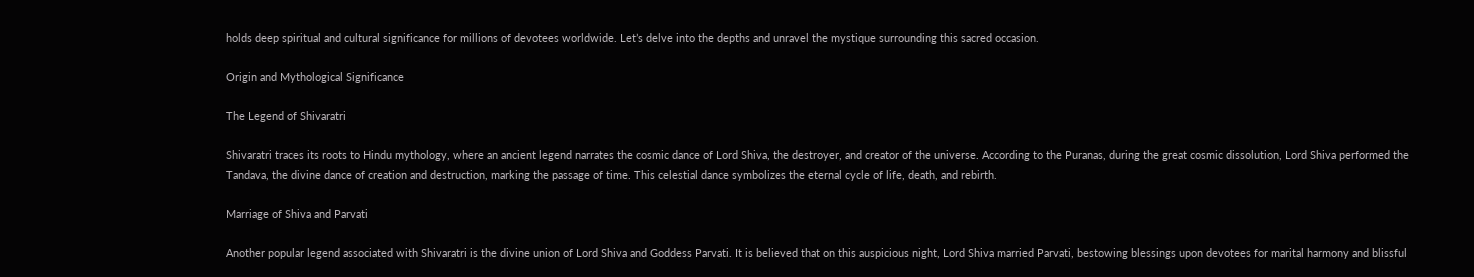holds deep spiritual and cultural significance for millions of devotees worldwide. Let’s delve into the depths and unravel the mystique surrounding this sacred occasion.

Origin and Mythological Significance

The Legend of Shivaratri

Shivaratri traces its roots to Hindu mythology, where an ancient legend narrates the cosmic dance of Lord Shiva, the destroyer, and creator of the universe. According to the Puranas, during the great cosmic dissolution, Lord Shiva performed the Tandava, the divine dance of creation and destruction, marking the passage of time. This celestial dance symbolizes the eternal cycle of life, death, and rebirth.

Marriage of Shiva and Parvati

Another popular legend associated with Shivaratri is the divine union of Lord Shiva and Goddess Parvati. It is believed that on this auspicious night, Lord Shiva married Parvati, bestowing blessings upon devotees for marital harmony and blissful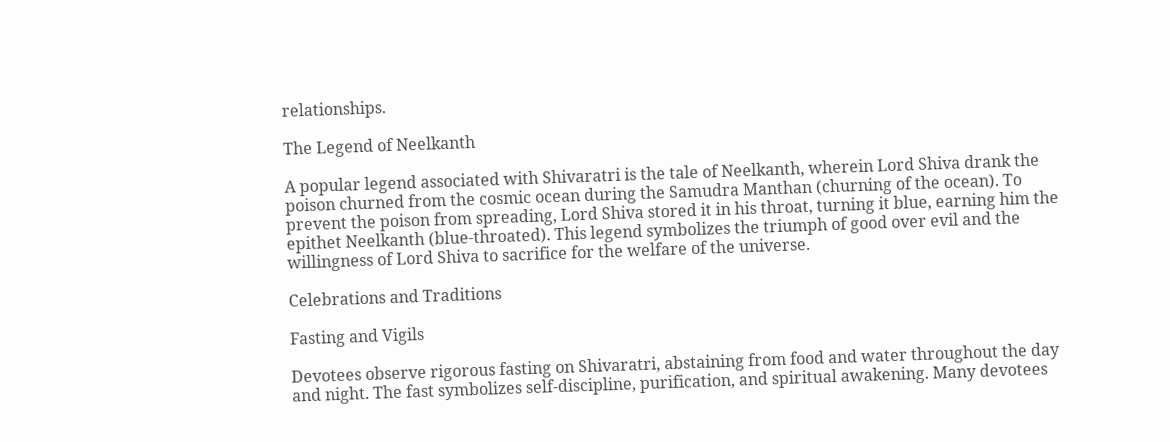relationships.

The Legend of Neelkanth

A popular legend associated with Shivaratri is the tale of Neelkanth, wherein Lord Shiva drank the poison churned from the cosmic ocean during the Samudra Manthan (churning of the ocean). To prevent the poison from spreading, Lord Shiva stored it in his throat, turning it blue, earning him the epithet Neelkanth (blue-throated). This legend symbolizes the triumph of good over evil and the willingness of Lord Shiva to sacrifice for the welfare of the universe.

Celebrations and Traditions

Fasting and Vigils

Devotees observe rigorous fasting on Shivaratri, abstaining from food and water throughout the day and night. The fast symbolizes self-discipline, purification, and spiritual awakening. Many devotees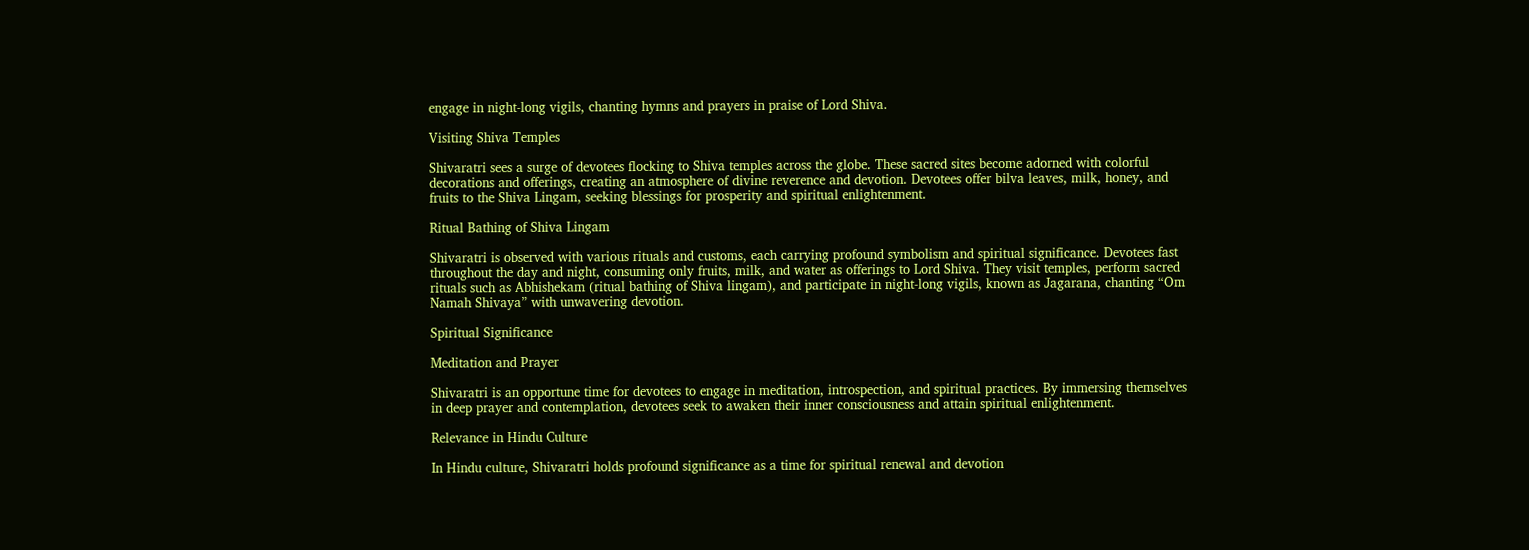engage in night-long vigils, chanting hymns and prayers in praise of Lord Shiva.

Visiting Shiva Temples

Shivaratri sees a surge of devotees flocking to Shiva temples across the globe. These sacred sites become adorned with colorful decorations and offerings, creating an atmosphere of divine reverence and devotion. Devotees offer bilva leaves, milk, honey, and fruits to the Shiva Lingam, seeking blessings for prosperity and spiritual enlightenment.

Ritual Bathing of Shiva Lingam

Shivaratri is observed with various rituals and customs, each carrying profound symbolism and spiritual significance. Devotees fast throughout the day and night, consuming only fruits, milk, and water as offerings to Lord Shiva. They visit temples, perform sacred rituals such as Abhishekam (ritual bathing of Shiva lingam), and participate in night-long vigils, known as Jagarana, chanting “Om Namah Shivaya” with unwavering devotion.

Spiritual Significance

Meditation and Prayer

Shivaratri is an opportune time for devotees to engage in meditation, introspection, and spiritual practices. By immersing themselves in deep prayer and contemplation, devotees seek to awaken their inner consciousness and attain spiritual enlightenment.

Relevance in Hindu Culture

In Hindu culture, Shivaratri holds profound significance as a time for spiritual renewal and devotion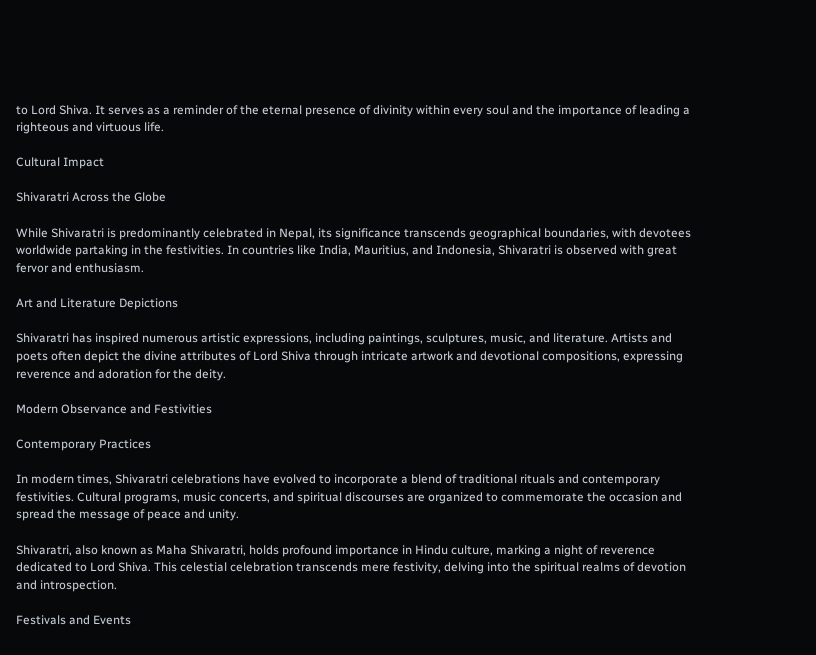to Lord Shiva. It serves as a reminder of the eternal presence of divinity within every soul and the importance of leading a righteous and virtuous life.

Cultural Impact

Shivaratri Across the Globe

While Shivaratri is predominantly celebrated in Nepal, its significance transcends geographical boundaries, with devotees worldwide partaking in the festivities. In countries like India, Mauritius, and Indonesia, Shivaratri is observed with great fervor and enthusiasm.

Art and Literature Depictions

Shivaratri has inspired numerous artistic expressions, including paintings, sculptures, music, and literature. Artists and poets often depict the divine attributes of Lord Shiva through intricate artwork and devotional compositions, expressing reverence and adoration for the deity.

Modern Observance and Festivities

Contemporary Practices

In modern times, Shivaratri celebrations have evolved to incorporate a blend of traditional rituals and contemporary festivities. Cultural programs, music concerts, and spiritual discourses are organized to commemorate the occasion and spread the message of peace and unity.

Shivaratri, also known as Maha Shivaratri, holds profound importance in Hindu culture, marking a night of reverence dedicated to Lord Shiva. This celestial celebration transcends mere festivity, delving into the spiritual realms of devotion and introspection.

Festivals and Events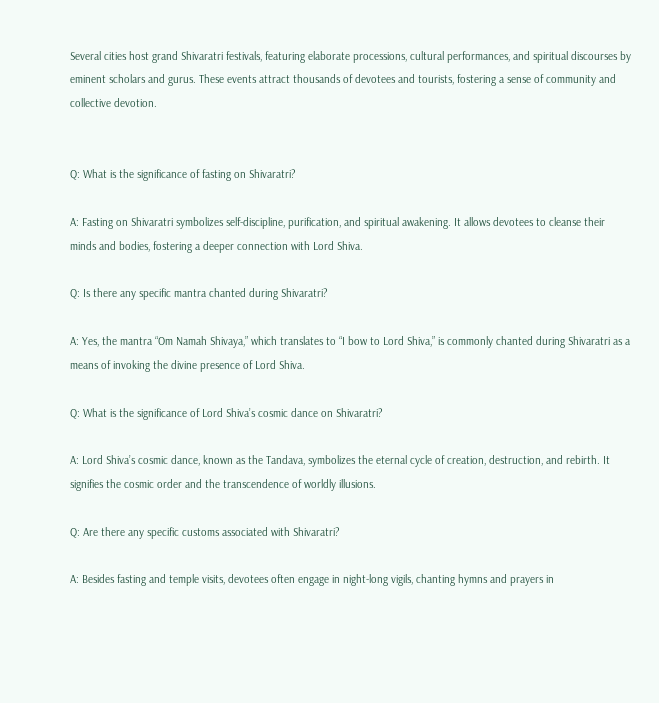Several cities host grand Shivaratri festivals, featuring elaborate processions, cultural performances, and spiritual discourses by eminent scholars and gurus. These events attract thousands of devotees and tourists, fostering a sense of community and collective devotion.


Q: What is the significance of fasting on Shivaratri?

A: Fasting on Shivaratri symbolizes self-discipline, purification, and spiritual awakening. It allows devotees to cleanse their minds and bodies, fostering a deeper connection with Lord Shiva.

Q: Is there any specific mantra chanted during Shivaratri?

A: Yes, the mantra “Om Namah Shivaya,” which translates to “I bow to Lord Shiva,” is commonly chanted during Shivaratri as a means of invoking the divine presence of Lord Shiva.

Q: What is the significance of Lord Shiva’s cosmic dance on Shivaratri?

A: Lord Shiva’s cosmic dance, known as the Tandava, symbolizes the eternal cycle of creation, destruction, and rebirth. It signifies the cosmic order and the transcendence of worldly illusions.

Q: Are there any specific customs associated with Shivaratri?

A: Besides fasting and temple visits, devotees often engage in night-long vigils, chanting hymns and prayers in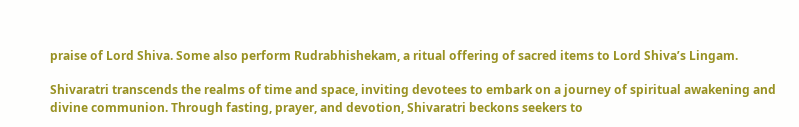praise of Lord Shiva. Some also perform Rudrabhishekam, a ritual offering of sacred items to Lord Shiva’s Lingam.

Shivaratri transcends the realms of time and space, inviting devotees to embark on a journey of spiritual awakening and divine communion. Through fasting, prayer, and devotion, Shivaratri beckons seekers to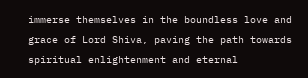immerse themselves in the boundless love and grace of Lord Shiva, paving the path towards spiritual enlightenment and eternal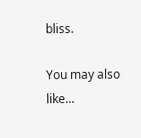bliss.

You may also like...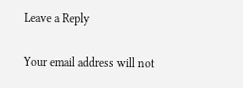Leave a Reply

Your email address will not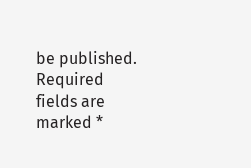be published. Required fields are marked *